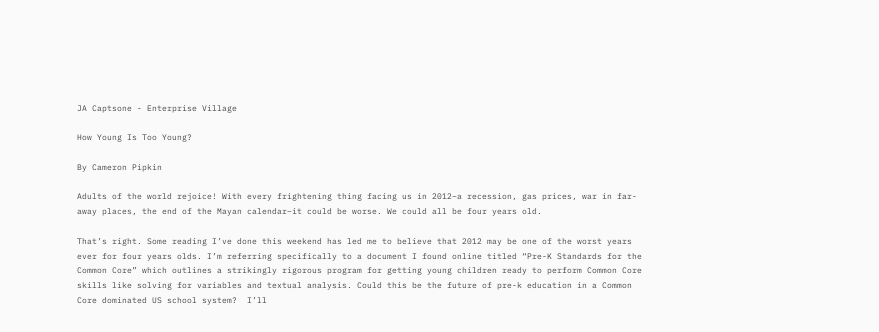JA Captsone - Enterprise Village

How Young Is Too Young?

By Cameron Pipkin

Adults of the world rejoice! With every frightening thing facing us in 2012–a recession, gas prices, war in far-away places, the end of the Mayan calendar–it could be worse. We could all be four years old.

That’s right. Some reading I’ve done this weekend has led me to believe that 2012 may be one of the worst years ever for four years olds. I’m referring specifically to a document I found online titled “Pre-K Standards for the Common Core” which outlines a strikingly rigorous program for getting young children ready to perform Common Core skills like solving for variables and textual analysis. Could this be the future of pre-k education in a Common Core dominated US school system?  I’ll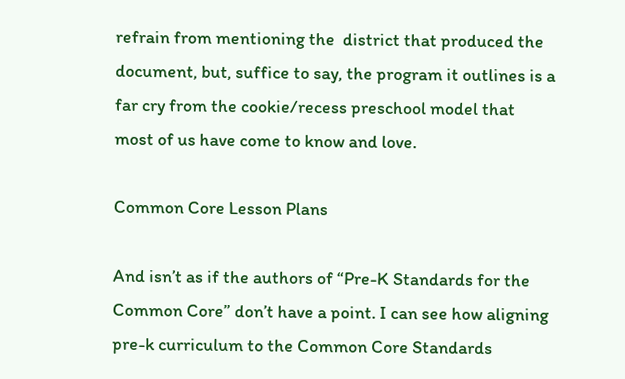refrain from mentioning the  district that produced the document, but, suffice to say, the program it outlines is a far cry from the cookie/recess preschool model that most of us have come to know and love.

Common Core Lesson Plans

And isn’t as if the authors of “Pre-K Standards for the Common Core” don’t have a point. I can see how aligning pre-k curriculum to the Common Core Standards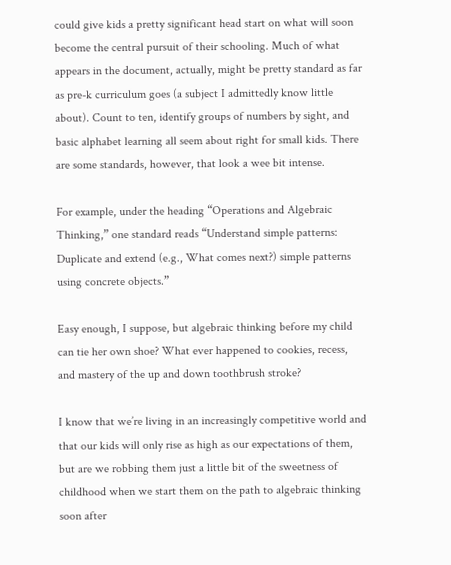could give kids a pretty significant head start on what will soon become the central pursuit of their schooling. Much of what appears in the document, actually, might be pretty standard as far as pre-k curriculum goes (a subject I admittedly know little about). Count to ten, identify groups of numbers by sight, and basic alphabet learning all seem about right for small kids. There are some standards, however, that look a wee bit intense.

For example, under the heading “Operations and Algebraic Thinking,” one standard reads “Understand simple patterns: Duplicate and extend (e.g., What comes next?) simple patterns using concrete objects.”

Easy enough, I suppose, but algebraic thinking before my child can tie her own shoe? What ever happened to cookies, recess, and mastery of the up and down toothbrush stroke?

I know that we’re living in an increasingly competitive world and that our kids will only rise as high as our expectations of them, but are we robbing them just a little bit of the sweetness of childhood when we start them on the path to algebraic thinking soon after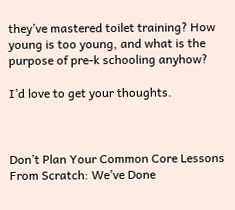they’ve mastered toilet training? How young is too young, and what is the purpose of pre-k schooling anyhow?

I’d love to get your thoughts.



Don’t Plan Your Common Core Lessons From Scratch: We’ve Done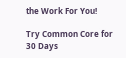the Work For You!

Try Common Core for 30 Days